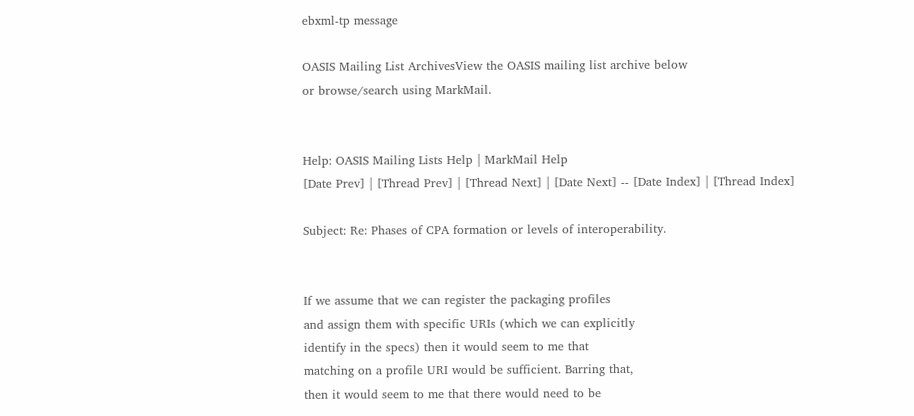ebxml-tp message

OASIS Mailing List ArchivesView the OASIS mailing list archive below
or browse/search using MarkMail.


Help: OASIS Mailing Lists Help | MarkMail Help
[Date Prev] | [Thread Prev] | [Thread Next] | [Date Next] -- [Date Index] | [Thread Index]

Subject: Re: Phases of CPA formation or levels of interoperability.


If we assume that we can register the packaging profiles
and assign them with specific URIs (which we can explicitly
identify in the specs) then it would seem to me that
matching on a profile URI would be sufficient. Barring that,
then it would seem to me that there would need to be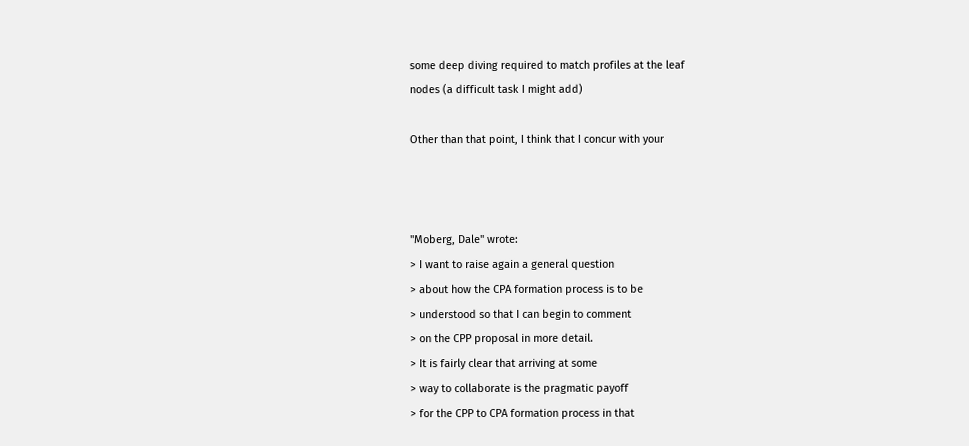some deep diving required to match profiles at the leaf
nodes (a difficult task I might add)

Other than that point, I think that I concur with your



"Moberg, Dale" wrote:
> I want to raise again a general question
> about how the CPA formation process is to be
> understood so that I can begin to comment
> on the CPP proposal in more detail.
> It is fairly clear that arriving at some
> way to collaborate is the pragmatic payoff
> for the CPP to CPA formation process in that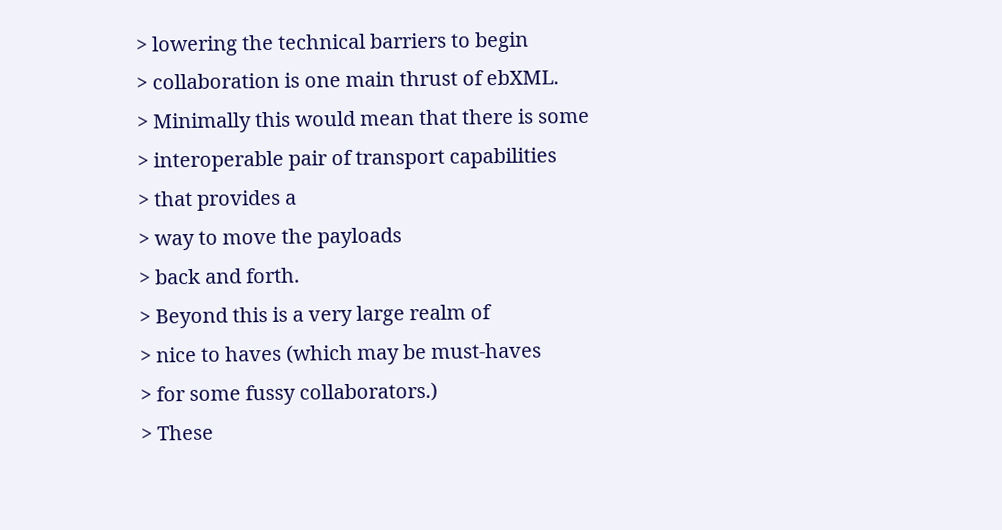> lowering the technical barriers to begin
> collaboration is one main thrust of ebXML.
> Minimally this would mean that there is some
> interoperable pair of transport capabilities
> that provides a
> way to move the payloads
> back and forth.
> Beyond this is a very large realm of
> nice to haves (which may be must-haves
> for some fussy collaborators.)
> These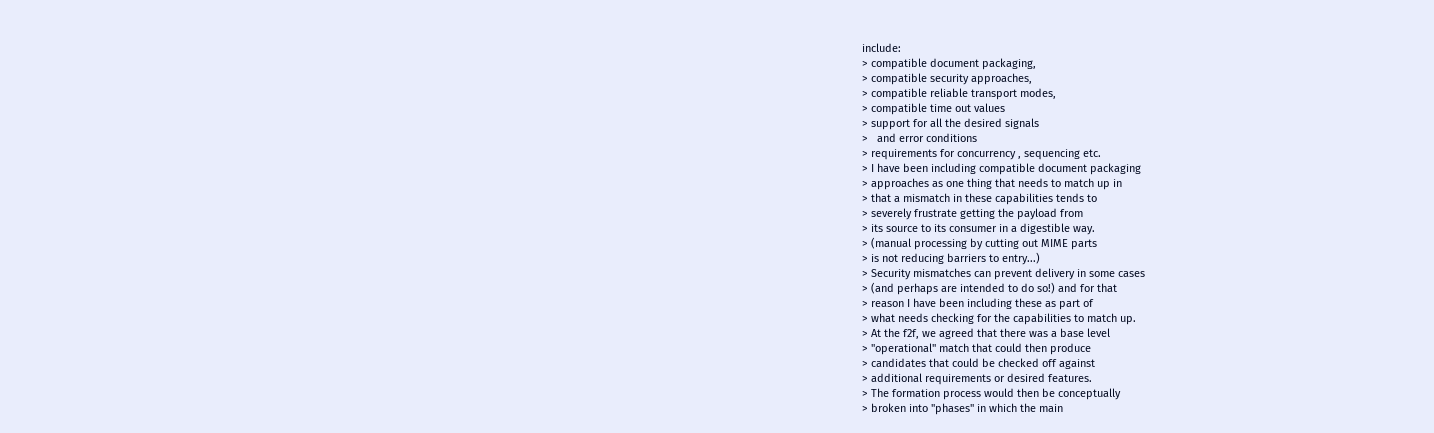include:
> compatible document packaging,
> compatible security approaches,
> compatible reliable transport modes,
> compatible time out values
> support for all the desired signals
>   and error conditions
> requirements for concurrency , sequencing etc.
> I have been including compatible document packaging
> approaches as one thing that needs to match up in
> that a mismatch in these capabilities tends to
> severely frustrate getting the payload from
> its source to its consumer in a digestible way.
> (manual processing by cutting out MIME parts
> is not reducing barriers to entry...)
> Security mismatches can prevent delivery in some cases
> (and perhaps are intended to do so!) and for that
> reason I have been including these as part of
> what needs checking for the capabilities to match up.
> At the f2f, we agreed that there was a base level
> "operational" match that could then produce
> candidates that could be checked off against
> additional requirements or desired features.
> The formation process would then be conceptually
> broken into "phases" in which the main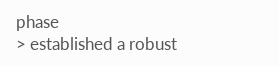phase
> established a robust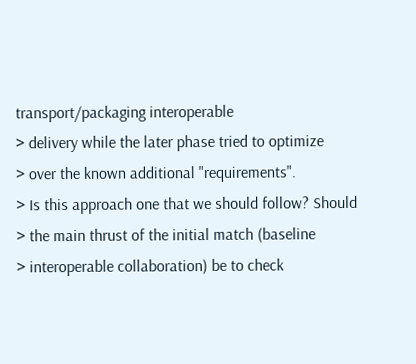transport/packaging interoperable
> delivery while the later phase tried to optimize
> over the known additional "requirements".
> Is this approach one that we should follow? Should
> the main thrust of the initial match (baseline
> interoperable collaboration) be to check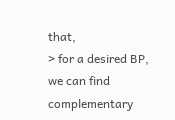that,
> for a desired BP, we can find complementary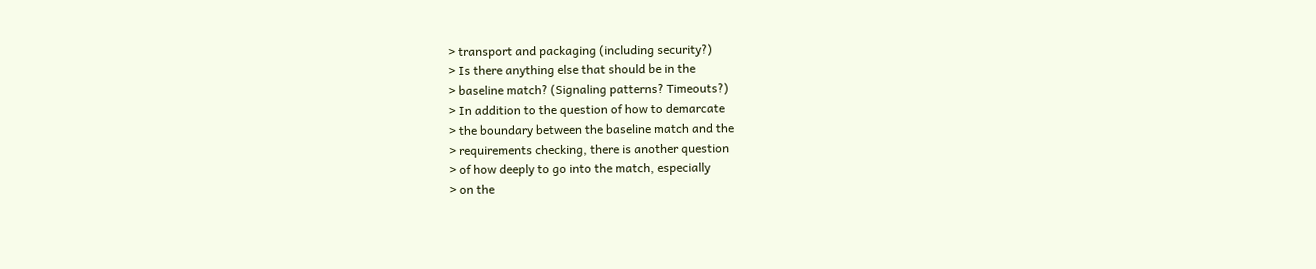> transport and packaging (including security?)
> Is there anything else that should be in the
> baseline match? (Signaling patterns? Timeouts?)
> In addition to the question of how to demarcate
> the boundary between the baseline match and the
> requirements checking, there is another question
> of how deeply to go into the match, especially
> on the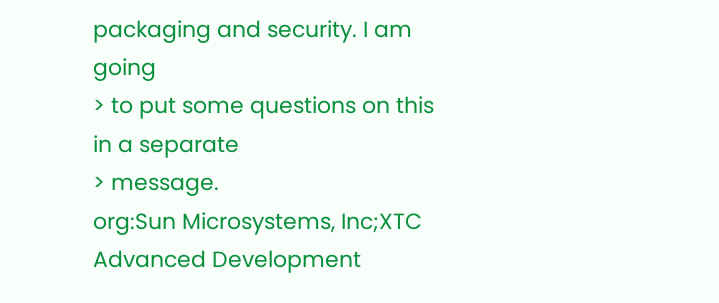packaging and security. I am going
> to put some questions on this in a separate
> message.
org:Sun Microsystems, Inc;XTC Advanced Development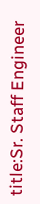title:Sr. Staff Engineer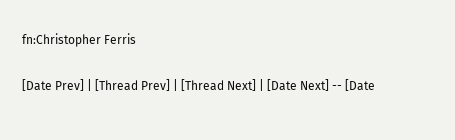fn:Christopher Ferris

[Date Prev] | [Thread Prev] | [Thread Next] | [Date Next] -- [Date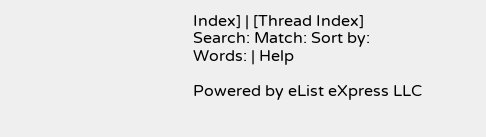Index] | [Thread Index]
Search: Match: Sort by:
Words: | Help

Powered by eList eXpress LLC